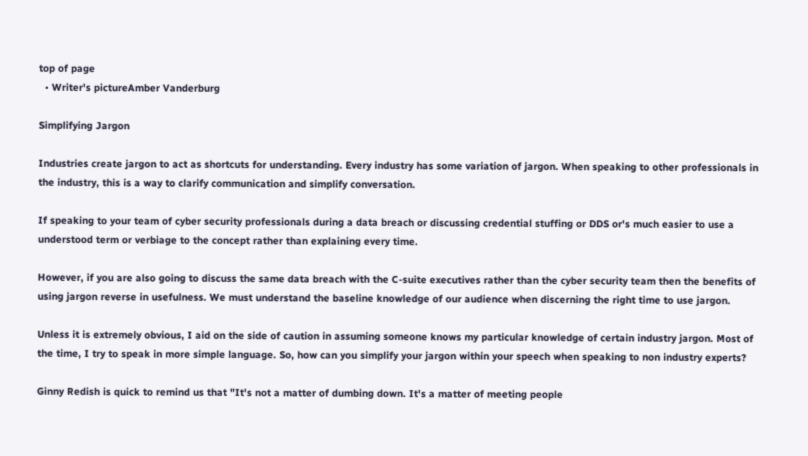top of page
  • Writer's pictureAmber Vanderburg

Simplifying Jargon

Industries create jargon to act as shortcuts for understanding. Every industry has some variation of jargon. When speaking to other professionals in the industry, this is a way to clarify communication and simplify conversation.

If speaking to your team of cyber security professionals during a data breach or discussing credential stuffing or DDS or's much easier to use a understood term or verbiage to the concept rather than explaining every time.

However, if you are also going to discuss the same data breach with the C-suite executives rather than the cyber security team then the benefits of using jargon reverse in usefulness. We must understand the baseline knowledge of our audience when discerning the right time to use jargon.

Unless it is extremely obvious, I aid on the side of caution in assuming someone knows my particular knowledge of certain industry jargon. Most of the time, I try to speak in more simple language. So, how can you simplify your jargon within your speech when speaking to non industry experts?

Ginny Redish is quick to remind us that "It's not a matter of dumbing down. It's a matter of meeting people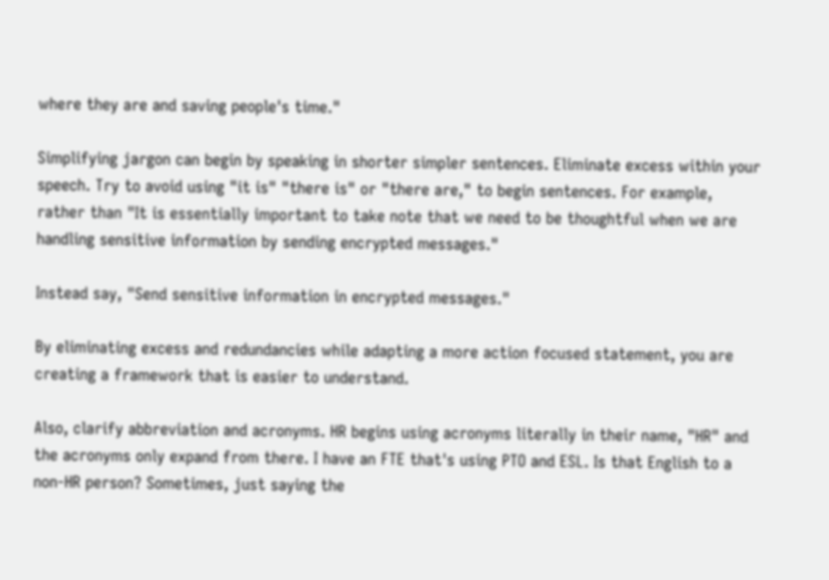where they are and saving people's time."

Simplifying jargon can begin by speaking in shorter simpler sentences. Eliminate excess within your speech. Try to avoid using "it is" "there is" or "there are," to begin sentences. For example, rather than "It is essentially important to take note that we need to be thoughtful when we are handling sensitive information by sending encrypted messages."

Instead say, "Send sensitive information in encrypted messages."

By eliminating excess and redundancies while adapting a more action focused statement, you are creating a framework that is easier to understand.

Also, clarify abbreviation and acronyms. HR begins using acronyms literally in their name, "HR" and the acronyms only expand from there. I have an FTE that's using PTO and ESL. Is that English to a non-HR person? Sometimes, just saying the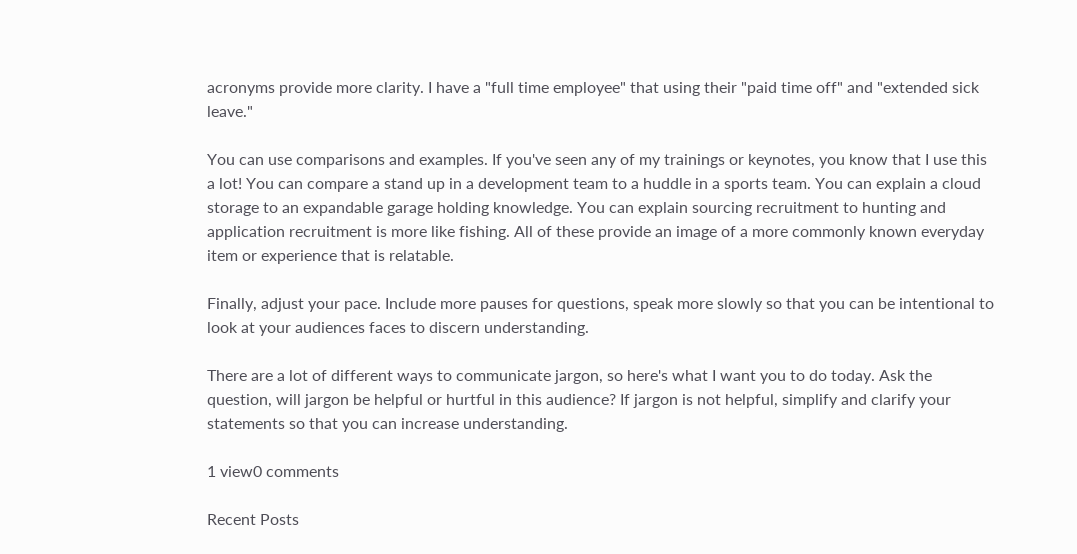acronyms provide more clarity. I have a "full time employee" that using their "paid time off" and "extended sick leave."

You can use comparisons and examples. If you've seen any of my trainings or keynotes, you know that I use this a lot! You can compare a stand up in a development team to a huddle in a sports team. You can explain a cloud storage to an expandable garage holding knowledge. You can explain sourcing recruitment to hunting and application recruitment is more like fishing. All of these provide an image of a more commonly known everyday item or experience that is relatable.

Finally, adjust your pace. Include more pauses for questions, speak more slowly so that you can be intentional to look at your audiences faces to discern understanding.

There are a lot of different ways to communicate jargon, so here's what I want you to do today. Ask the question, will jargon be helpful or hurtful in this audience? If jargon is not helpful, simplify and clarify your statements so that you can increase understanding.

1 view0 comments

Recent Posts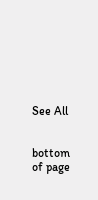See All


bottom of page